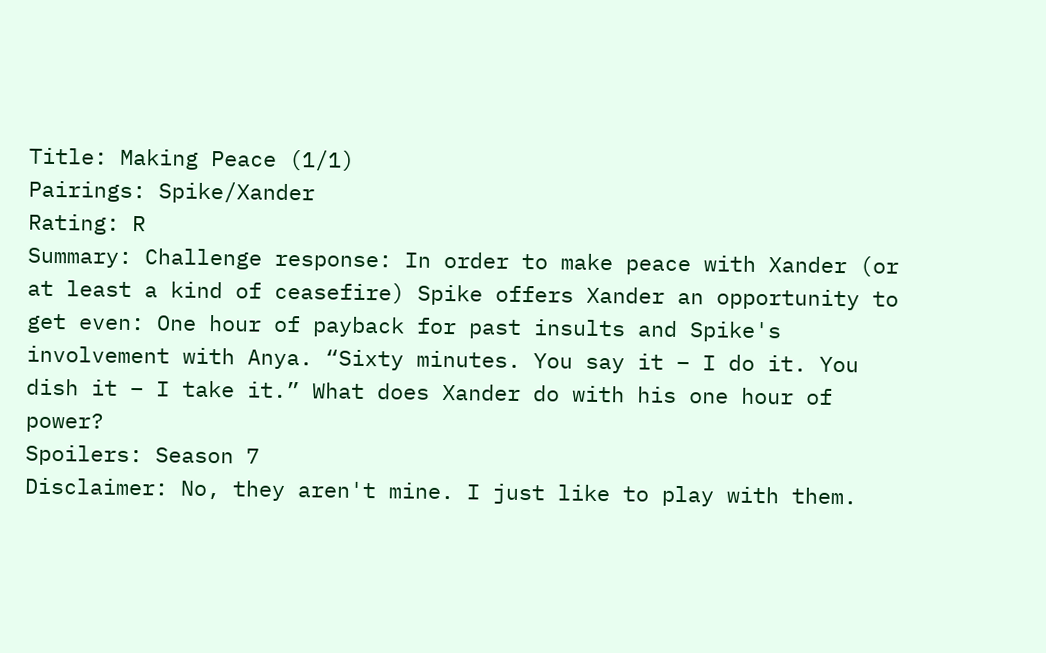Title: Making Peace (1/1)
Pairings: Spike/Xander
Rating: R
Summary: Challenge response: In order to make peace with Xander (or at least a kind of ceasefire) Spike offers Xander an opportunity to get even: One hour of payback for past insults and Spike's involvement with Anya. “Sixty minutes. You say it – I do it. You dish it – I take it.” What does Xander do with his one hour of power?
Spoilers: Season 7
Disclaimer: No, they aren't mine. I just like to play with them.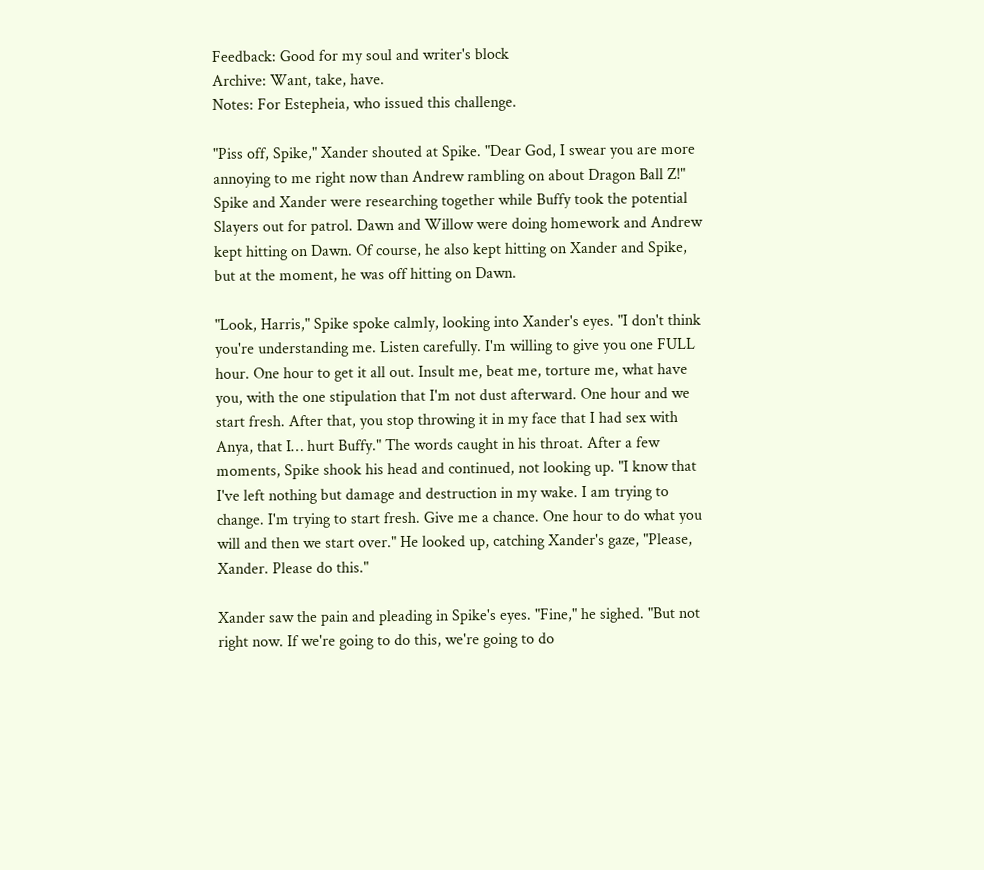Feedback: Good for my soul and writer's block
Archive: Want, take, have.
Notes: For Estepheia, who issued this challenge.

"Piss off, Spike," Xander shouted at Spike. "Dear God, I swear you are more annoying to me right now than Andrew rambling on about Dragon Ball Z!" Spike and Xander were researching together while Buffy took the potential Slayers out for patrol. Dawn and Willow were doing homework and Andrew kept hitting on Dawn. Of course, he also kept hitting on Xander and Spike, but at the moment, he was off hitting on Dawn.

"Look, Harris," Spike spoke calmly, looking into Xander's eyes. "I don't think you're understanding me. Listen carefully. I'm willing to give you one FULL hour. One hour to get it all out. Insult me, beat me, torture me, what have you, with the one stipulation that I'm not dust afterward. One hour and we start fresh. After that, you stop throwing it in my face that I had sex with Anya, that I… hurt Buffy." The words caught in his throat. After a few moments, Spike shook his head and continued, not looking up. "I know that I've left nothing but damage and destruction in my wake. I am trying to change. I'm trying to start fresh. Give me a chance. One hour to do what you will and then we start over." He looked up, catching Xander's gaze, "Please, Xander. Please do this."

Xander saw the pain and pleading in Spike's eyes. "Fine," he sighed. "But not right now. If we're going to do this, we're going to do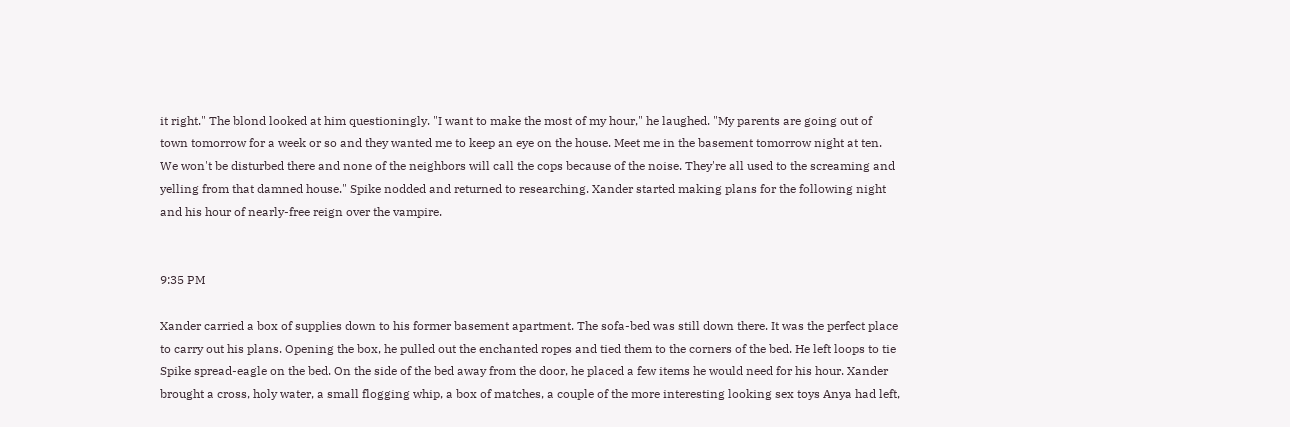it right." The blond looked at him questioningly. "I want to make the most of my hour," he laughed. "My parents are going out of town tomorrow for a week or so and they wanted me to keep an eye on the house. Meet me in the basement tomorrow night at ten. We won't be disturbed there and none of the neighbors will call the cops because of the noise. They're all used to the screaming and yelling from that damned house." Spike nodded and returned to researching. Xander started making plans for the following night and his hour of nearly-free reign over the vampire.


9:35 PM

Xander carried a box of supplies down to his former basement apartment. The sofa-bed was still down there. It was the perfect place to carry out his plans. Opening the box, he pulled out the enchanted ropes and tied them to the corners of the bed. He left loops to tie Spike spread-eagle on the bed. On the side of the bed away from the door, he placed a few items he would need for his hour. Xander brought a cross, holy water, a small flogging whip, a box of matches, a couple of the more interesting looking sex toys Anya had left,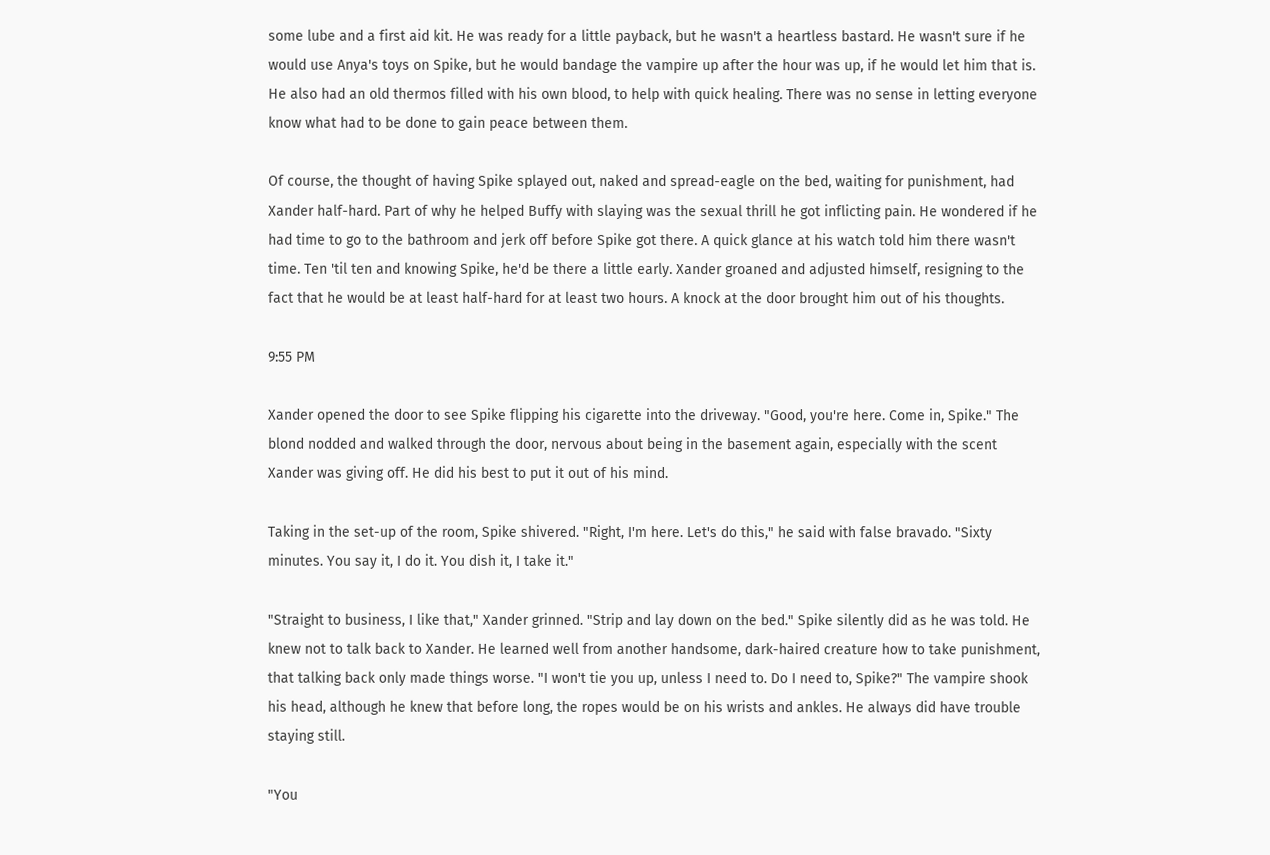some lube and a first aid kit. He was ready for a little payback, but he wasn't a heartless bastard. He wasn't sure if he would use Anya's toys on Spike, but he would bandage the vampire up after the hour was up, if he would let him that is. He also had an old thermos filled with his own blood, to help with quick healing. There was no sense in letting everyone know what had to be done to gain peace between them.

Of course, the thought of having Spike splayed out, naked and spread-eagle on the bed, waiting for punishment, had Xander half-hard. Part of why he helped Buffy with slaying was the sexual thrill he got inflicting pain. He wondered if he had time to go to the bathroom and jerk off before Spike got there. A quick glance at his watch told him there wasn't time. Ten 'til ten and knowing Spike, he'd be there a little early. Xander groaned and adjusted himself, resigning to the fact that he would be at least half-hard for at least two hours. A knock at the door brought him out of his thoughts.

9:55 PM

Xander opened the door to see Spike flipping his cigarette into the driveway. "Good, you're here. Come in, Spike." The blond nodded and walked through the door, nervous about being in the basement again, especially with the scent Xander was giving off. He did his best to put it out of his mind.

Taking in the set-up of the room, Spike shivered. "Right, I'm here. Let's do this," he said with false bravado. "Sixty minutes. You say it, I do it. You dish it, I take it."

"Straight to business, I like that," Xander grinned. "Strip and lay down on the bed." Spike silently did as he was told. He knew not to talk back to Xander. He learned well from another handsome, dark-haired creature how to take punishment, that talking back only made things worse. "I won't tie you up, unless I need to. Do I need to, Spike?" The vampire shook his head, although he knew that before long, the ropes would be on his wrists and ankles. He always did have trouble staying still.

"You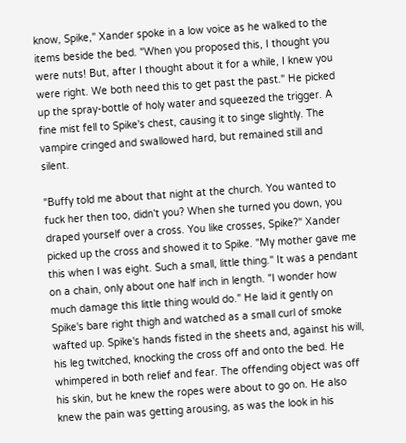know, Spike," Xander spoke in a low voice as he walked to the items beside the bed. "When you proposed this, I thought you were nuts! But, after I thought about it for a while, I knew you were right. We both need this to get past the past." He picked up the spray-bottle of holy water and squeezed the trigger. A fine mist fell to Spike's chest, causing it to singe slightly. The vampire cringed and swallowed hard, but remained still and silent.

"Buffy told me about that night at the church. You wanted to fuck her then too, didn't you? When she turned you down, you draped yourself over a cross. You like crosses, Spike?" Xander picked up the cross and showed it to Spike. "My mother gave me this when I was eight. Such a small, little thing." It was a pendant on a chain, only about one half inch in length. "I wonder how much damage this little thing would do." He laid it gently on Spike's bare right thigh and watched as a small curl of smoke wafted up. Spike's hands fisted in the sheets and, against his will, his leg twitched, knocking the cross off and onto the bed. He whimpered in both relief and fear. The offending object was off his skin, but he knew the ropes were about to go on. He also knew the pain was getting arousing, as was the look in his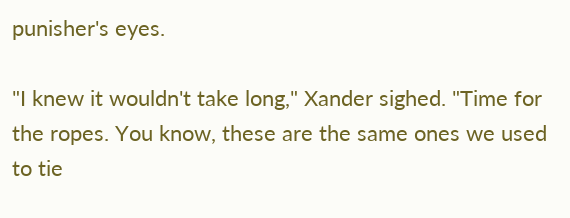punisher's eyes.

"I knew it wouldn't take long," Xander sighed. "Time for the ropes. You know, these are the same ones we used to tie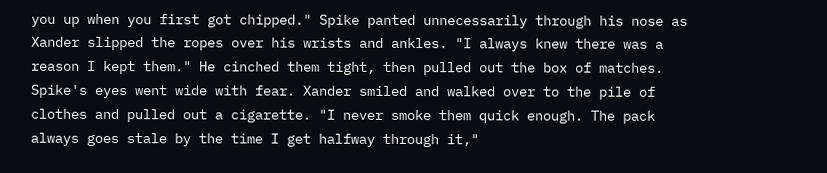you up when you first got chipped." Spike panted unnecessarily through his nose as Xander slipped the ropes over his wrists and ankles. "I always knew there was a reason I kept them." He cinched them tight, then pulled out the box of matches. Spike's eyes went wide with fear. Xander smiled and walked over to the pile of clothes and pulled out a cigarette. "I never smoke them quick enough. The pack always goes stale by the time I get halfway through it,"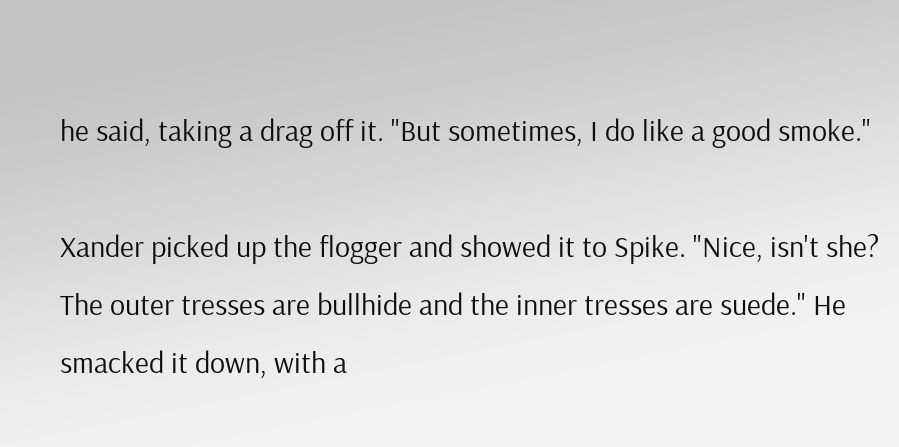he said, taking a drag off it. "But sometimes, I do like a good smoke."

Xander picked up the flogger and showed it to Spike. "Nice, isn't she? The outer tresses are bullhide and the inner tresses are suede." He smacked it down, with a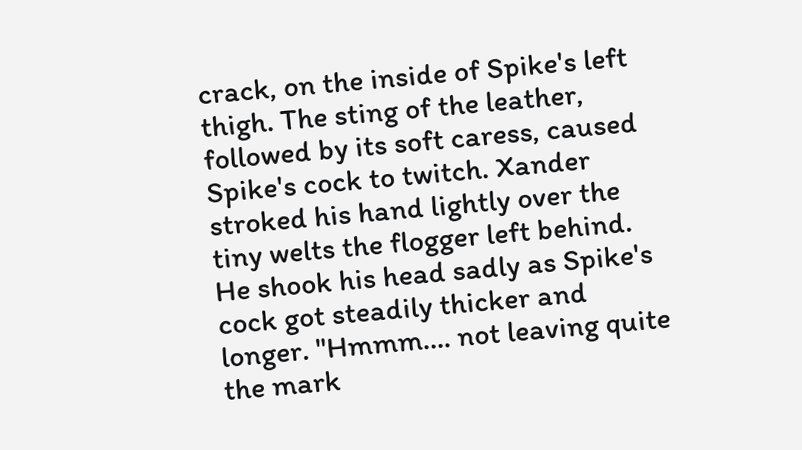crack, on the inside of Spike's left thigh. The sting of the leather, followed by its soft caress, caused Spike's cock to twitch. Xander stroked his hand lightly over the tiny welts the flogger left behind. He shook his head sadly as Spike's cock got steadily thicker and longer. "Hmmm…. not leaving quite the mark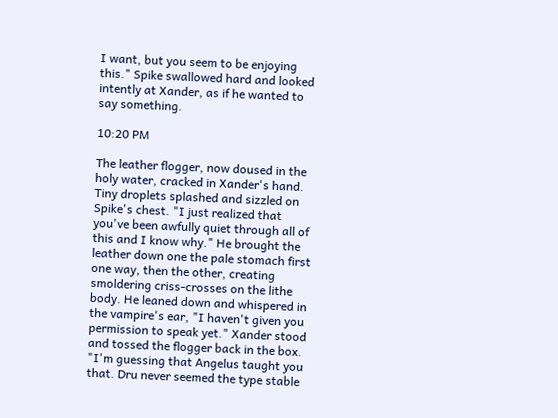I want, but you seem to be enjoying this." Spike swallowed hard and looked intently at Xander, as if he wanted to say something.

10:20 PM

The leather flogger, now doused in the holy water, cracked in Xander's hand. Tiny droplets splashed and sizzled on Spike's chest. "I just realized that you've been awfully quiet through all of this and I know why." He brought the leather down one the pale stomach first one way, then the other, creating smoldering criss-crosses on the lithe body. He leaned down and whispered in the vampire's ear, "I haven't given you permission to speak yet." Xander stood and tossed the flogger back in the box. "I'm guessing that Angelus taught you that. Dru never seemed the type stable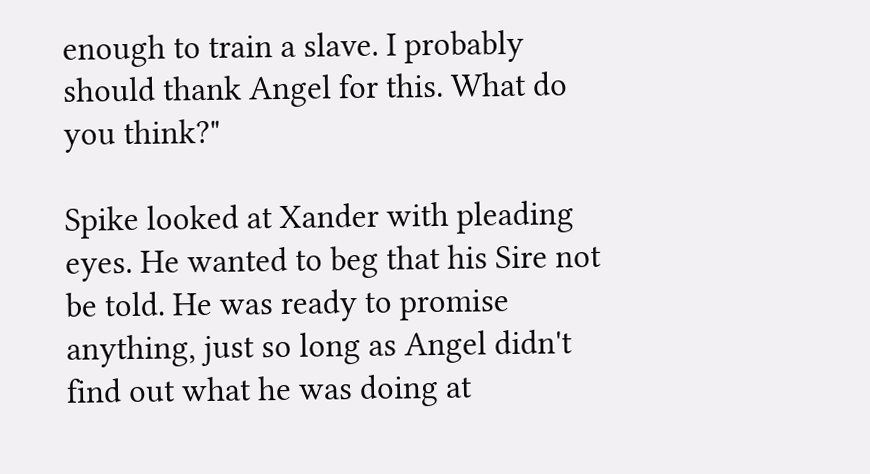enough to train a slave. I probably should thank Angel for this. What do you think?"

Spike looked at Xander with pleading eyes. He wanted to beg that his Sire not be told. He was ready to promise anything, just so long as Angel didn't find out what he was doing at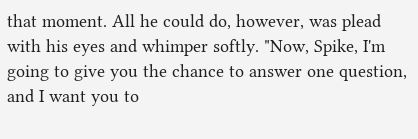that moment. All he could do, however, was plead with his eyes and whimper softly. "Now, Spike, I'm going to give you the chance to answer one question, and I want you to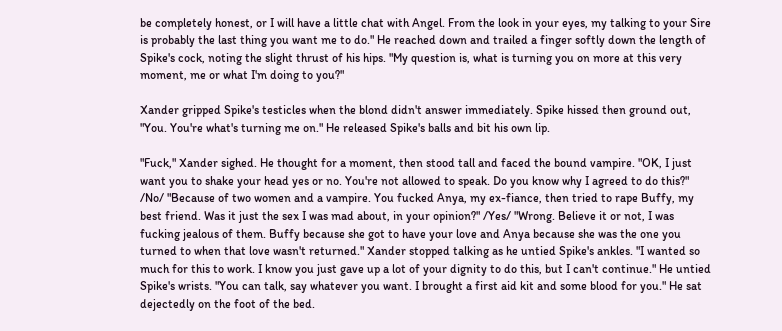be completely honest, or I will have a little chat with Angel. From the look in your eyes, my talking to your Sire is probably the last thing you want me to do." He reached down and trailed a finger softly down the length of Spike's cock, noting the slight thrust of his hips. "My question is, what is turning you on more at this very moment, me or what I'm doing to you?"

Xander gripped Spike's testicles when the blond didn't answer immediately. Spike hissed then ground out, "You. You're what's turning me on." He released Spike's balls and bit his own lip.

"Fuck," Xander sighed. He thought for a moment, then stood tall and faced the bound vampire. "OK, I just want you to shake your head yes or no. You're not allowed to speak. Do you know why I agreed to do this?" /No/ "Because of two women and a vampire. You fucked Anya, my ex-fiance, then tried to rape Buffy, my best friend. Was it just the sex I was mad about, in your opinion?" /Yes/ "Wrong. Believe it or not, I was fucking jealous of them. Buffy because she got to have your love and Anya because she was the one you turned to when that love wasn't returned." Xander stopped talking as he untied Spike's ankles. "I wanted so much for this to work. I know you just gave up a lot of your dignity to do this, but I can't continue." He untied Spike's wrists. "You can talk, say whatever you want. I brought a first aid kit and some blood for you." He sat dejectedly on the foot of the bed.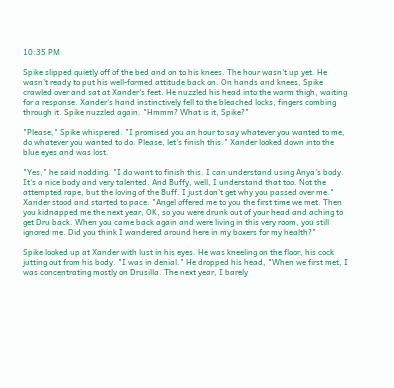10:35 PM

Spike slipped quietly off of the bed and on to his knees. The hour wasn't up yet. He wasn't ready to put his well-formed attitude back on. On hands and knees, Spike crawled over and sat at Xander's feet. He nuzzled his head into the warm thigh, waiting for a response. Xander's hand instinctively fell to the bleached locks, fingers combing through it. Spike nuzzled again. "Hmmm? What is it, Spike?"

"Please," Spike whispered. "I promised you an hour to say whatever you wanted to me, do whatever you wanted to do. Please, let's finish this." Xander looked down into the blue eyes and was lost.

"Yes," he said nodding. "I do want to finish this. I can understand using Anya's body. It's a nice body and very talented. And Buffy, well, I understand that too. Not the attempted rape, but the loving of the Buff. I just don't get why you passed over me." Xander stood and started to pace. "Angel offered me to you the first time we met. Then you kidnapped me the next year, OK, so you were drunk out of your head and aching to get Dru back. When you came back again and were living in this very room, you still ignored me. Did you think I wandered around here in my boxers for my health?"

Spike looked up at Xander with lust in his eyes. He was kneeling on the floor, his cock jutting out from his body. "I was in denial." He dropped his head, "When we first met, I was concentrating mostly on Drusilla. The next year, I barely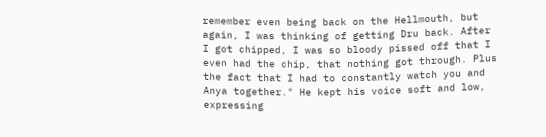remember even being back on the Hellmouth, but again, I was thinking of getting Dru back. After I got chipped, I was so bloody pissed off that I even had the chip, that nothing got through. Plus the fact that I had to constantly watch you and Anya together." He kept his voice soft and low, expressing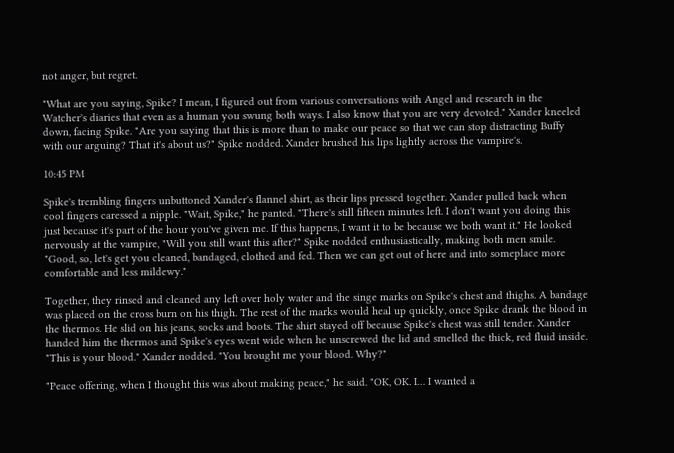not anger, but regret.

"What are you saying, Spike? I mean, I figured out from various conversations with Angel and research in the Watcher's diaries that even as a human you swung both ways. I also know that you are very devoted." Xander kneeled down, facing Spike. "Are you saying that this is more than to make our peace so that we can stop distracting Buffy with our arguing? That it's about us?" Spike nodded. Xander brushed his lips lightly across the vampire's.

10:45 PM

Spike's trembling fingers unbuttoned Xander's flannel shirt, as their lips pressed together. Xander pulled back when cool fingers caressed a nipple. "Wait, Spike," he panted. "There's still fifteen minutes left. I don't want you doing this just because it's part of the hour you've given me. If this happens, I want it to be because we both want it." He looked nervously at the vampire, "Will you still want this after?" Spike nodded enthusiastically, making both men smile. "Good, so, let's get you cleaned, bandaged, clothed and fed. Then we can get out of here and into someplace more comfortable and less mildewy."

Together, they rinsed and cleaned any left over holy water and the singe marks on Spike's chest and thighs. A bandage was placed on the cross burn on his thigh. The rest of the marks would heal up quickly, once Spike drank the blood in the thermos. He slid on his jeans, socks and boots. The shirt stayed off because Spike's chest was still tender. Xander handed him the thermos and Spike's eyes went wide when he unscrewed the lid and smelled the thick, red fluid inside. "This is your blood." Xander nodded. "You brought me your blood. Why?"

"Peace offering, when I thought this was about making peace," he said. "OK, OK. I… I wanted a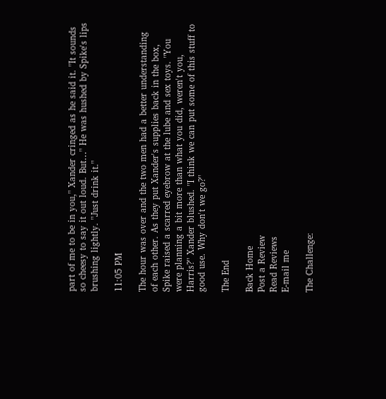part of me to be in you," Xander cringed as he said it. "It sounds so cheesy to say it out loud. But…" He was hushed by Spike's lips brushing lightly. "Just drink it."

11:05 PM

The hour was over and the two men had a better understanding of each other. As they put Xander's supplies back in the box, Spike raised a scarred eyebrow at the lube and sex toys. "You were planning a bit more than what you did, weren't you, Harris?" Xander blushed. "I think we can put some of this stuff to good use. Why don't we go?"

The End

Back Home
Post a Review
Read Reviews
E-mail me

The Challenge: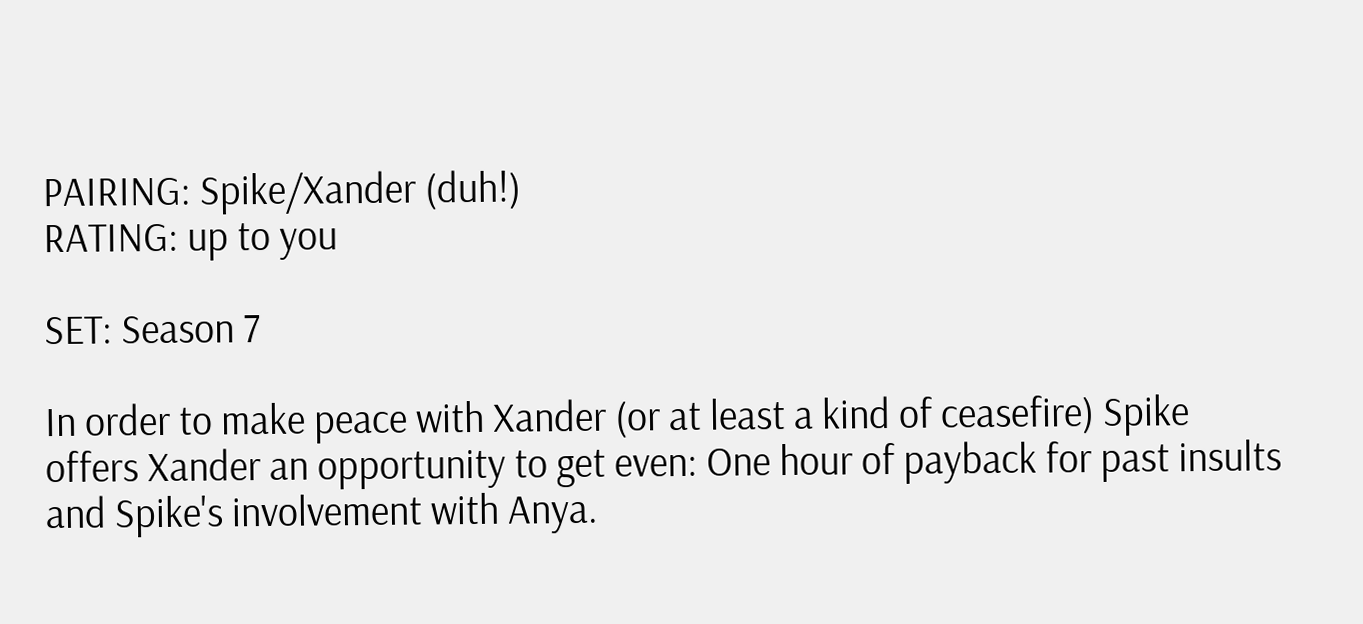PAIRING: Spike/Xander (duh!)
RATING: up to you

SET: Season 7

In order to make peace with Xander (or at least a kind of ceasefire) Spike offers Xander an opportunity to get even: One hour of payback for past insults and Spike's involvement with Anya.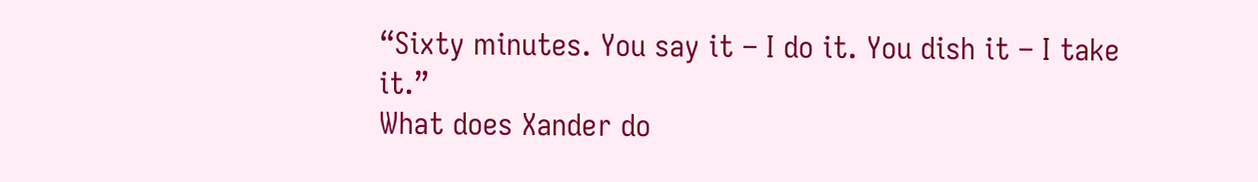“Sixty minutes. You say it – I do it. You dish it – I take it.”
What does Xander do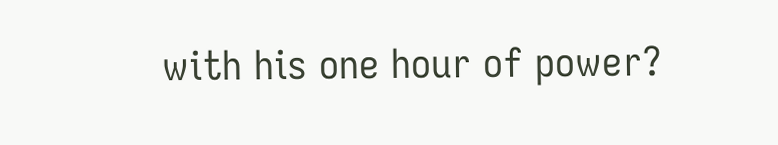with his one hour of power?